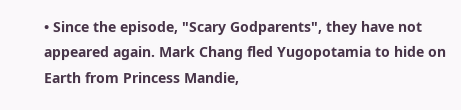• Since the episode, "Scary Godparents", they have not appeared again. Mark Chang fled Yugopotamia to hide on Earth from Princess Mandie,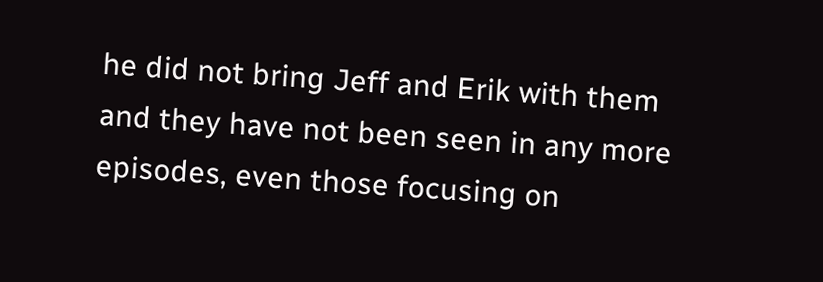he did not bring Jeff and Erik with them and they have not been seen in any more episodes, even those focusing on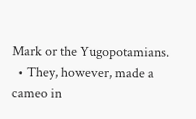Mark or the Yugopotamians.
  • They, however, made a cameo in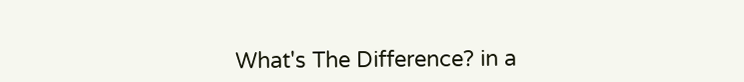What's The Difference? in a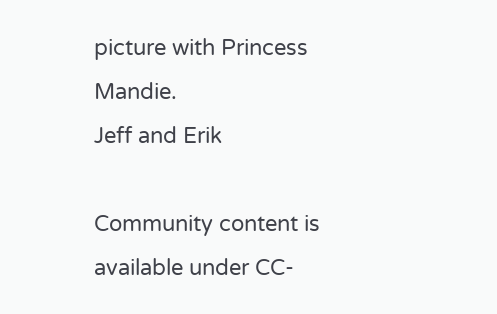picture with Princess Mandie.
Jeff and Erik

Community content is available under CC-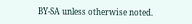BY-SA unless otherwise noted.